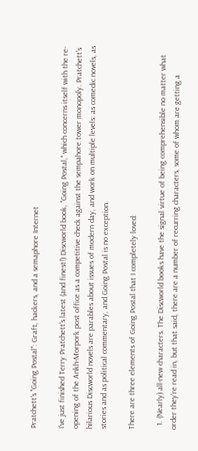Pratchett's "Going Postal": Graft, hackers, and a semaphore Internet

I've just finished Terry Pratchett's latest (and finest!) Discworld book, "Going Postal," which concerns itself with the re-opening of the Ankh-Morpork post office as a competitive check against the sempahore tower monopoly. Pratchett's hilarious Discworld novels are parables about issues of modern day, and work on multiple levels: as comedic novels, as stories and as political commentary, and Going Postal is no exception.

There are three elements of Going Postal that I completely loved:

  1. (Nearly) all-new characters. The Discworld books have the signal virtue of being comprehensible no matter what order they're read in, but that said, there are a number of recurring characters, some of whom are getting a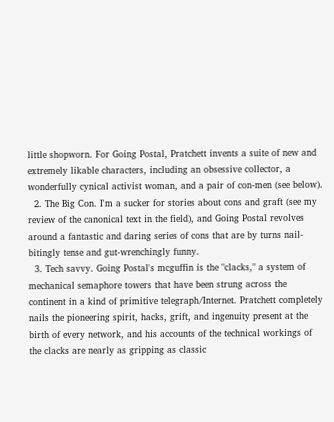little shopworn. For Going Postal, Pratchett invents a suite of new and extremely likable characters, including an obsessive collector, a wonderfully cynical activist woman, and a pair of con-men (see below).
  2. The Big Con. I'm a sucker for stories about cons and graft (see my review of the canonical text in the field), and Going Postal revolves around a fantastic and daring series of cons that are by turns nail-bitingly tense and gut-wrenchingly funny.
  3. Tech savvy. Going Postal's mcguffin is the "clacks," a system of mechanical semaphore towers that have been strung across the continent in a kind of primitive telegraph/Internet. Pratchett completely nails the pioneering spirit, hacks, grift, and ingenuity present at the birth of every network, and his accounts of the technical workings of the clacks are nearly as gripping as classic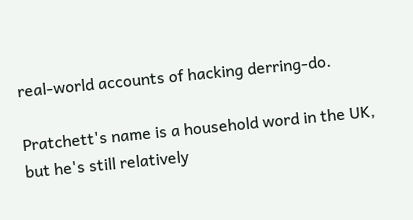real-world accounts of hacking derring-do.

Pratchett's name is a household word in the UK, but he's still relatively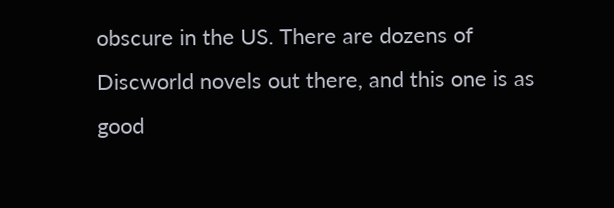obscure in the US. There are dozens of Discworld novels out there, and this one is as good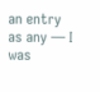an entry as any — I was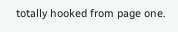totally hooked from page one.